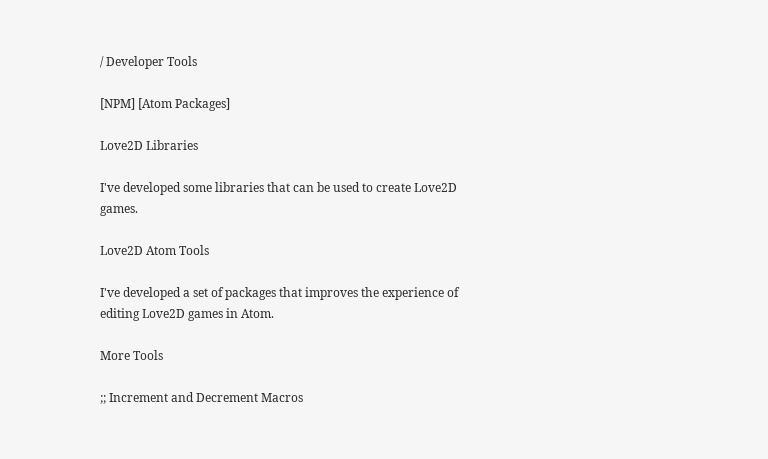/ Developer Tools

[NPM] [Atom Packages]

Love2D Libraries

I've developed some libraries that can be used to create Love2D games.

Love2D Atom Tools

I've developed a set of packages that improves the experience of editing Love2D games in Atom.

More Tools

;; Increment and Decrement Macros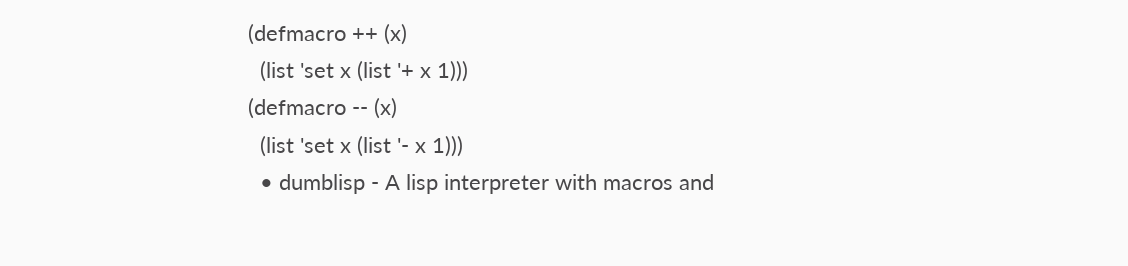(defmacro ++ (x)
  (list 'set x (list '+ x 1)))
(defmacro -- (x)
  (list 'set x (list '- x 1)))
  • dumblisp - A lisp interpreter with macros and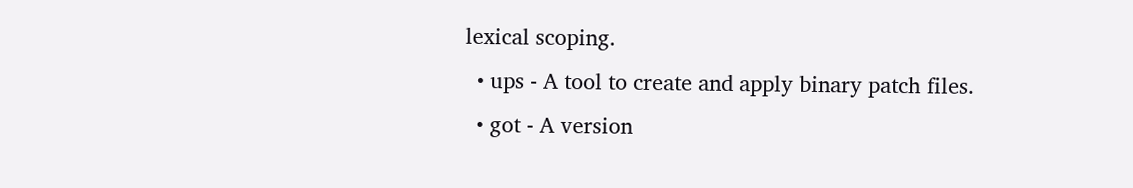lexical scoping.
  • ups - A tool to create and apply binary patch files.
  • got - A version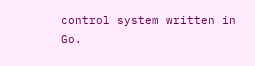control system written in Go.